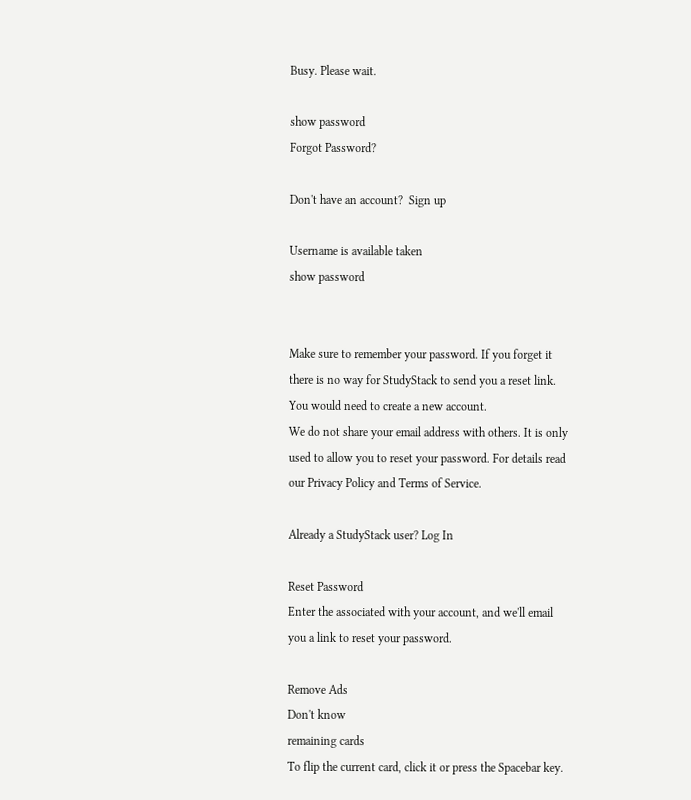Busy. Please wait.

show password
Forgot Password?

Don't have an account?  Sign up

Username is available taken
show password


Make sure to remember your password. If you forget it there is no way for StudyStack to send you a reset link. You would need to create a new account.
We do not share your email address with others. It is only used to allow you to reset your password. For details read our Privacy Policy and Terms of Service.

Already a StudyStack user? Log In

Reset Password
Enter the associated with your account, and we'll email you a link to reset your password.

Remove Ads
Don't know
remaining cards
To flip the current card, click it or press the Spacebar key.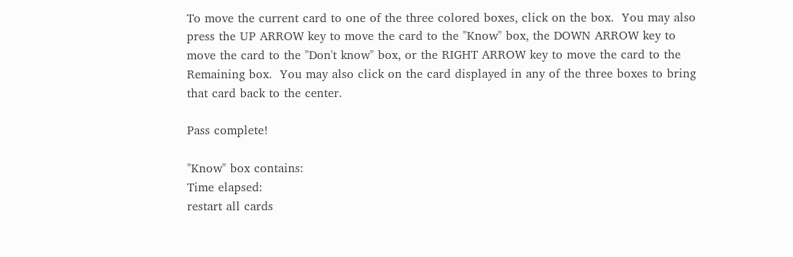To move the current card to one of the three colored boxes, click on the box.  You may also press the UP ARROW key to move the card to the "Know" box, the DOWN ARROW key to move the card to the "Don't know" box, or the RIGHT ARROW key to move the card to the Remaining box.  You may also click on the card displayed in any of the three boxes to bring that card back to the center.

Pass complete!

"Know" box contains:
Time elapsed:
restart all cards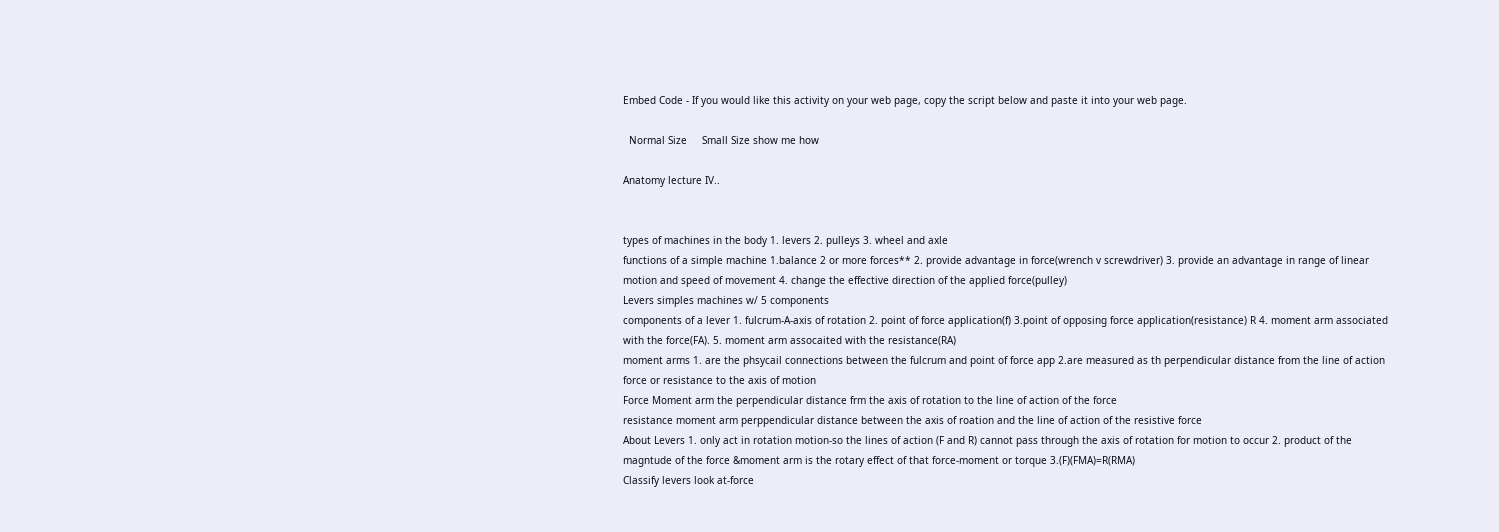Embed Code - If you would like this activity on your web page, copy the script below and paste it into your web page.

  Normal Size     Small Size show me how

Anatomy lecture IV..


types of machines in the body 1. levers 2. pulleys 3. wheel and axle
functions of a simple machine 1.balance 2 or more forces** 2. provide advantage in force(wrench v screwdriver) 3. provide an advantage in range of linear motion and speed of movement 4. change the effective direction of the applied force(pulley)
Levers simples machines w/ 5 components
components of a lever 1. fulcrum-A-axis of rotation 2. point of force application(f) 3.point of opposing force application(resistance) R 4. moment arm associated with the force(FA). 5. moment arm assocaited with the resistance(RA)
moment arms 1. are the phsycail connections between the fulcrum and point of force app 2.are measured as th perpendicular distance from the line of action force or resistance to the axis of motion
Force Moment arm the perpendicular distance frm the axis of rotation to the line of action of the force
resistance moment arm perppendicular distance between the axis of roation and the line of action of the resistive force
About Levers 1. only act in rotation motion-so the lines of action (F and R) cannot pass through the axis of rotation for motion to occur 2. product of the magntude of the force &moment arm is the rotary effect of that force-moment or torque 3.(F)(FMA)=R(RMA)
Classify levers look at-force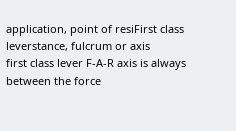application, point of resiFirst class leverstance, fulcrum or axis
first class lever F-A-R axis is always between the force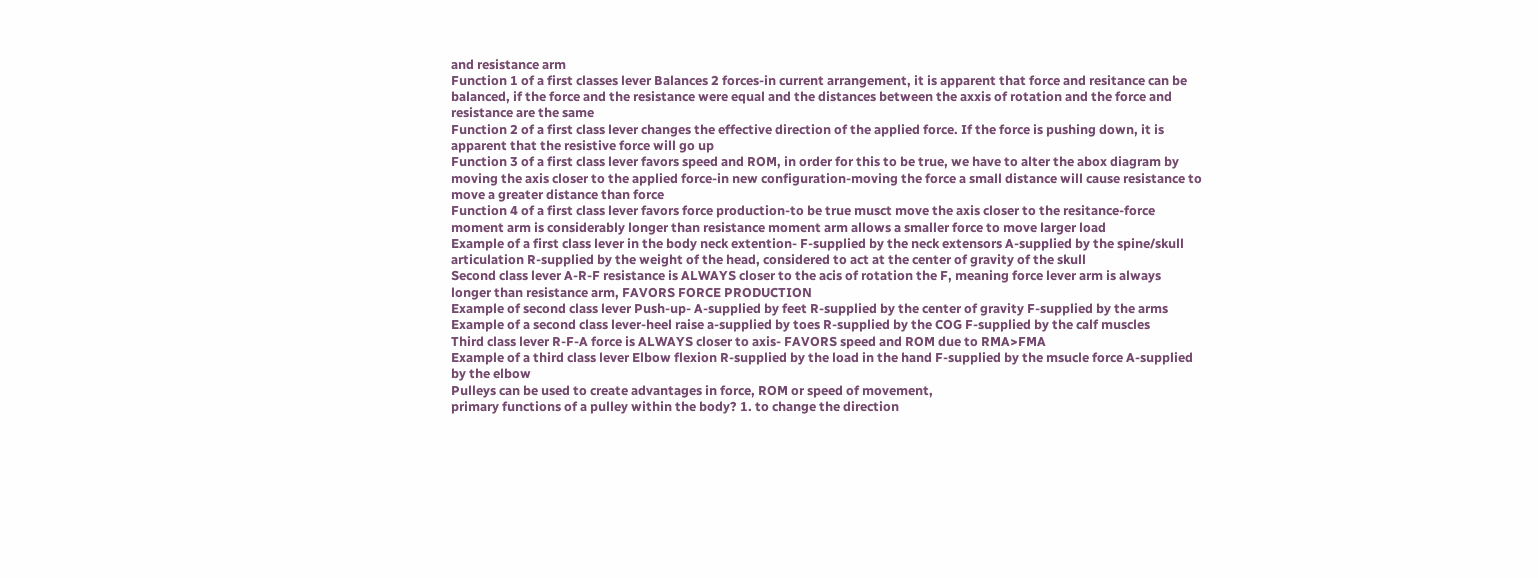and resistance arm
Function 1 of a first classes lever Balances 2 forces-in current arrangement, it is apparent that force and resitance can be balanced, if the force and the resistance were equal and the distances between the axxis of rotation and the force and resistance are the same
Function 2 of a first class lever changes the effective direction of the applied force. If the force is pushing down, it is apparent that the resistive force will go up
Function 3 of a first class lever favors speed and ROM, in order for this to be true, we have to alter the abox diagram by moving the axis closer to the applied force-in new configuration-moving the force a small distance will cause resistance to move a greater distance than force
Function 4 of a first class lever favors force production-to be true musct move the axis closer to the resitance-force moment arm is considerably longer than resistance moment arm allows a smaller force to move larger load
Example of a first class lever in the body neck extention- F-supplied by the neck extensors A-supplied by the spine/skull articulation R-supplied by the weight of the head, considered to act at the center of gravity of the skull
Second class lever A-R-F resistance is ALWAYS closer to the acis of rotation the F, meaning force lever arm is always longer than resistance arm, FAVORS FORCE PRODUCTION
Example of second class lever Push-up- A-supplied by feet R-supplied by the center of gravity F-supplied by the arms
Example of a second class lever-heel raise a-supplied by toes R-supplied by the COG F-supplied by the calf muscles
Third class lever R-F-A force is ALWAYS closer to axis- FAVORS speed and ROM due to RMA>FMA
Example of a third class lever Elbow flexion R-supplied by the load in the hand F-supplied by the msucle force A-supplied by the elbow
Pulleys can be used to create advantages in force, ROM or speed of movement,
primary functions of a pulley within the body? 1. to change the direction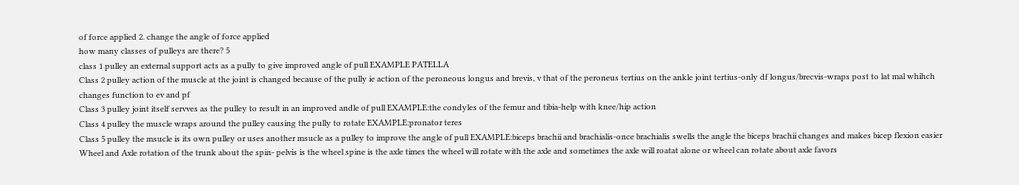of force applied 2. change the angle of force applied
how many classes of pulleys are there? 5
class 1 pulley an external support acts as a pully to give improved angle of pull EXAMPLE PATELLA
Class 2 pulley action of the muscle at the joint is changed because of the pully ie action of the peroneous longus and brevis, v that of the peroneus tertius on the ankle joint tertius-only df longus/brecvis-wraps post to lat mal whihch changes function to ev and pf
Class 3 pulley joint itself servves as the pulley to result in an improved andle of pull EXAMPLE:the condyles of the femur and tibia-help with knee/hip action
Class 4 pulley the muscle wraps around the pulley causing the pully to rotate EXAMPLE:pronator teres
Class 5 pulley the msucle is its own pulley or uses another msucle as a pulley to improve the angle of pull EXAMPLE:biceps brachii and brachialis-once brachialis swells the angle the biceps brachii changes and makes bicep flexion easier
Wheel and Axle rotation of the trunk about the spin- pelvis is the wheel spine is the axle times the wheel will rotate with the axle and sometimes the axle will roatat alone or wheel can rotate about axle favors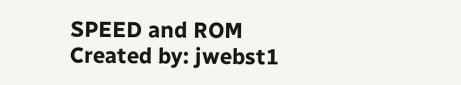SPEED and ROM
Created by: jwebst1